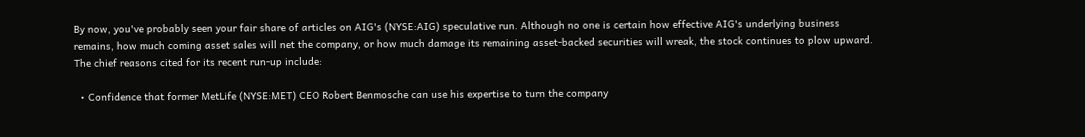By now, you've probably seen your fair share of articles on AIG's (NYSE:AIG) speculative run. Although no one is certain how effective AIG's underlying business remains, how much coming asset sales will net the company, or how much damage its remaining asset-backed securities will wreak, the stock continues to plow upward. The chief reasons cited for its recent run-up include:

  • Confidence that former MetLife (NYSE:MET) CEO Robert Benmosche can use his expertise to turn the company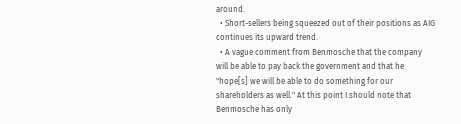around.
  • Short-sellers being squeezed out of their positions as AIG continues its upward trend.
  • A vague comment from Benmosche that the company will be able to pay back the government and that he "hope[s] we will be able to do something for our shareholders as well." At this point I should note that Benmosche has only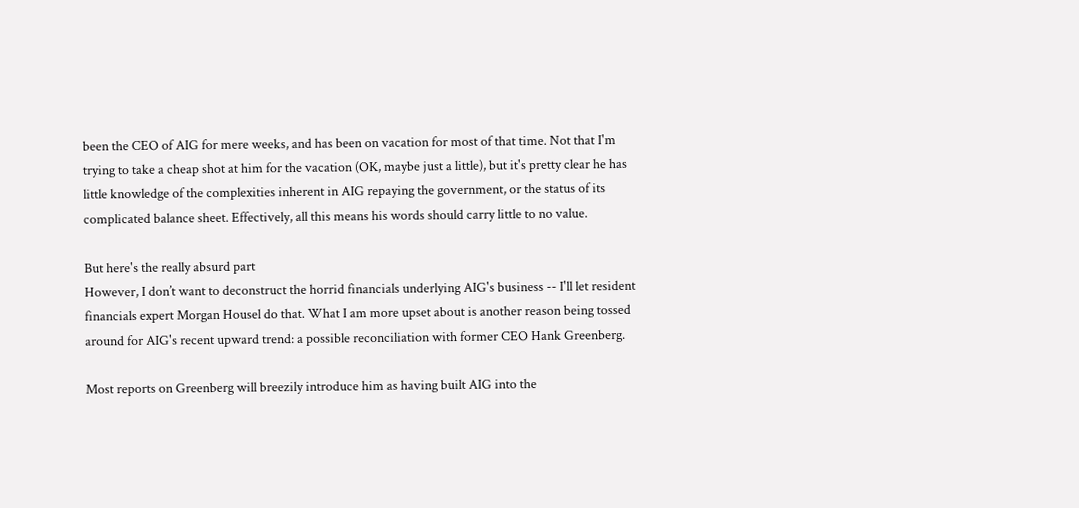been the CEO of AIG for mere weeks, and has been on vacation for most of that time. Not that I'm trying to take a cheap shot at him for the vacation (OK, maybe just a little), but it's pretty clear he has little knowledge of the complexities inherent in AIG repaying the government, or the status of its complicated balance sheet. Effectively, all this means his words should carry little to no value.

But here's the really absurd part
However, I don’t want to deconstruct the horrid financials underlying AIG's business -- I'll let resident financials expert Morgan Housel do that. What I am more upset about is another reason being tossed around for AIG's recent upward trend: a possible reconciliation with former CEO Hank Greenberg.

Most reports on Greenberg will breezily introduce him as having built AIG into the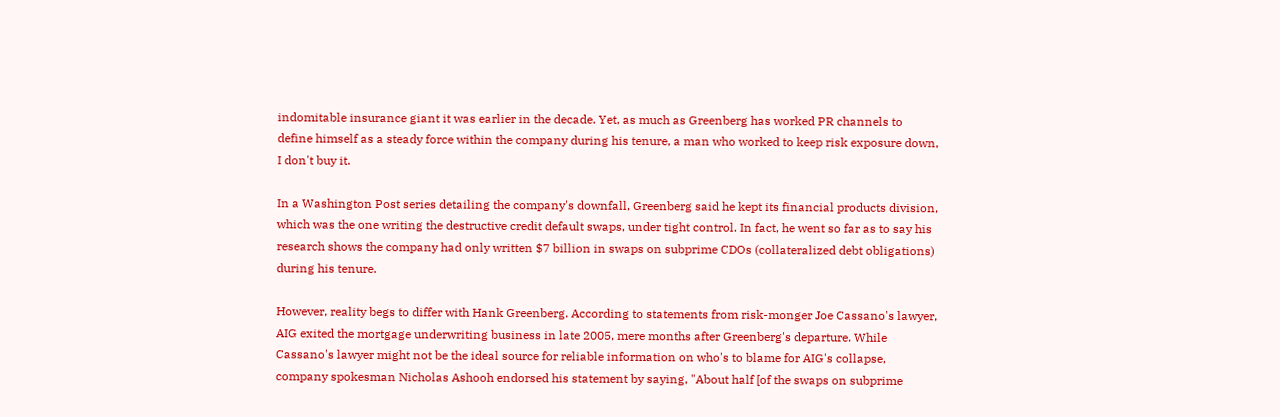indomitable insurance giant it was earlier in the decade. Yet, as much as Greenberg has worked PR channels to define himself as a steady force within the company during his tenure, a man who worked to keep risk exposure down, I don't buy it.

In a Washington Post series detailing the company's downfall, Greenberg said he kept its financial products division, which was the one writing the destructive credit default swaps, under tight control. In fact, he went so far as to say his research shows the company had only written $7 billion in swaps on subprime CDOs (collateralized debt obligations) during his tenure.

However, reality begs to differ with Hank Greenberg. According to statements from risk-monger Joe Cassano's lawyer, AIG exited the mortgage underwriting business in late 2005, mere months after Greenberg's departure. While Cassano's lawyer might not be the ideal source for reliable information on who's to blame for AIG's collapse, company spokesman Nicholas Ashooh endorsed his statement by saying, "About half [of the swaps on subprime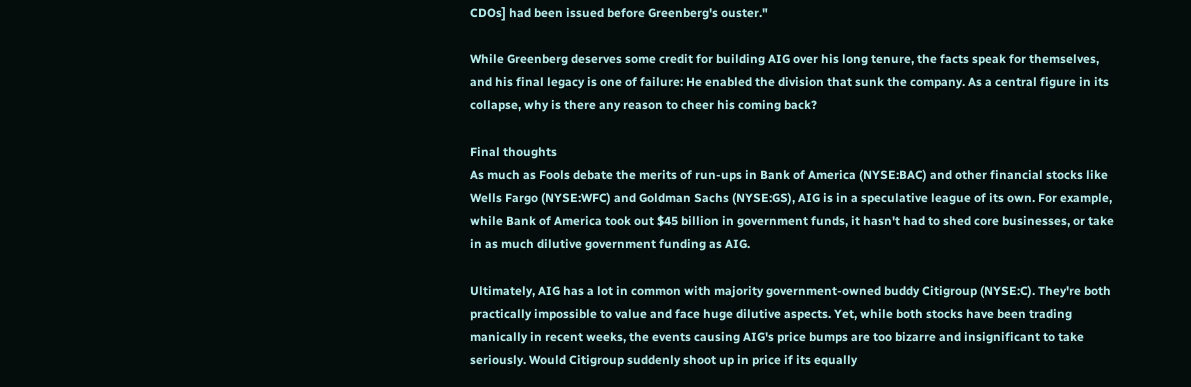CDOs] had been issued before Greenberg's ouster."

While Greenberg deserves some credit for building AIG over his long tenure, the facts speak for themselves, and his final legacy is one of failure: He enabled the division that sunk the company. As a central figure in its collapse, why is there any reason to cheer his coming back?

Final thoughts
As much as Fools debate the merits of run-ups in Bank of America (NYSE:BAC) and other financial stocks like Wells Fargo (NYSE:WFC) and Goldman Sachs (NYSE:GS), AIG is in a speculative league of its own. For example, while Bank of America took out $45 billion in government funds, it hasn't had to shed core businesses, or take in as much dilutive government funding as AIG.

Ultimately, AIG has a lot in common with majority government-owned buddy Citigroup (NYSE:C). They're both practically impossible to value and face huge dilutive aspects. Yet, while both stocks have been trading manically in recent weeks, the events causing AIG's price bumps are too bizarre and insignificant to take seriously. Would Citigroup suddenly shoot up in price if its equally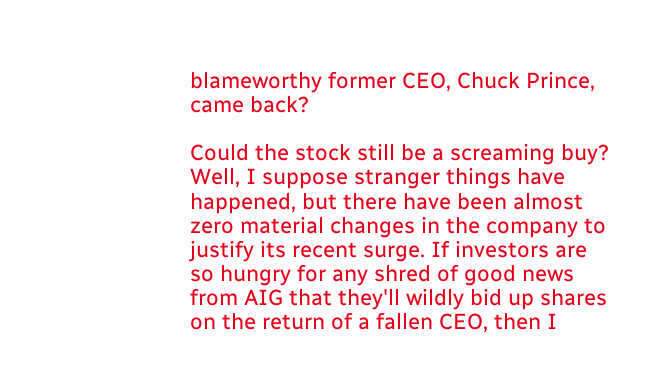blameworthy former CEO, Chuck Prince, came back?

Could the stock still be a screaming buy? Well, I suppose stranger things have happened, but there have been almost zero material changes in the company to justify its recent surge. If investors are so hungry for any shred of good news from AIG that they'll wildly bid up shares on the return of a fallen CEO, then I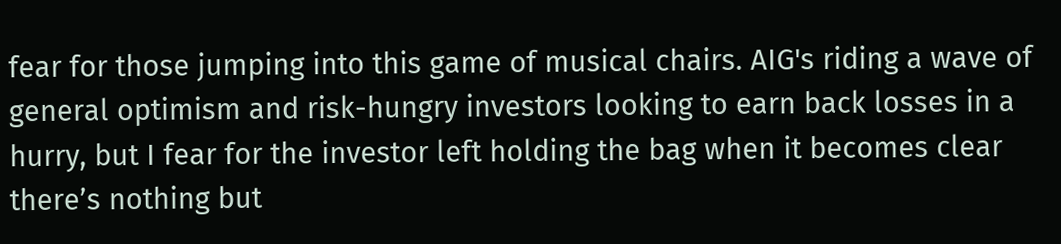fear for those jumping into this game of musical chairs. AIG's riding a wave of general optimism and risk-hungry investors looking to earn back losses in a hurry, but I fear for the investor left holding the bag when it becomes clear there’s nothing but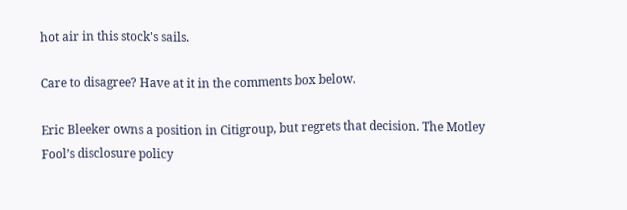hot air in this stock's sails.

Care to disagree? Have at it in the comments box below.

Eric Bleeker owns a position in Citigroup, but regrets that decision. The Motley Fool’s disclosure policy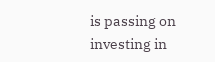is passing on investing in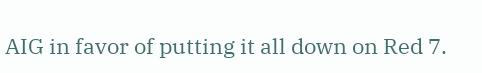AIG in favor of putting it all down on Red 7.